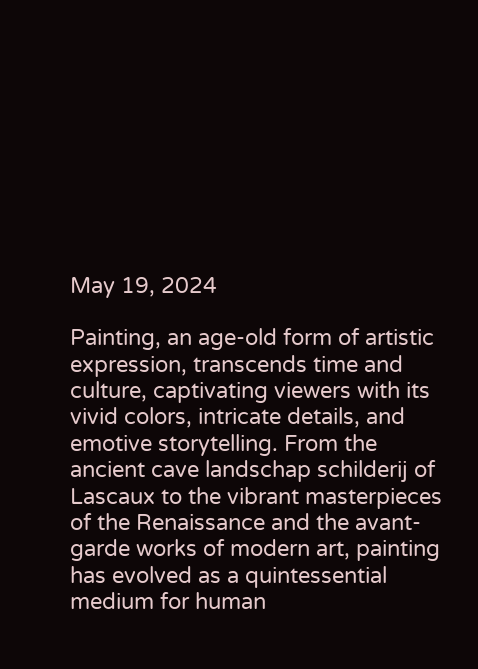May 19, 2024

Painting, an age-old form of artistic expression, transcends time and culture, captivating viewers with its vivid colors, intricate details, and emotive storytelling. From the ancient cave landschap schilderij of Lascaux to the vibrant masterpieces of the Renaissance and the avant-garde works of modern art, painting has evolved as a quintessential medium for human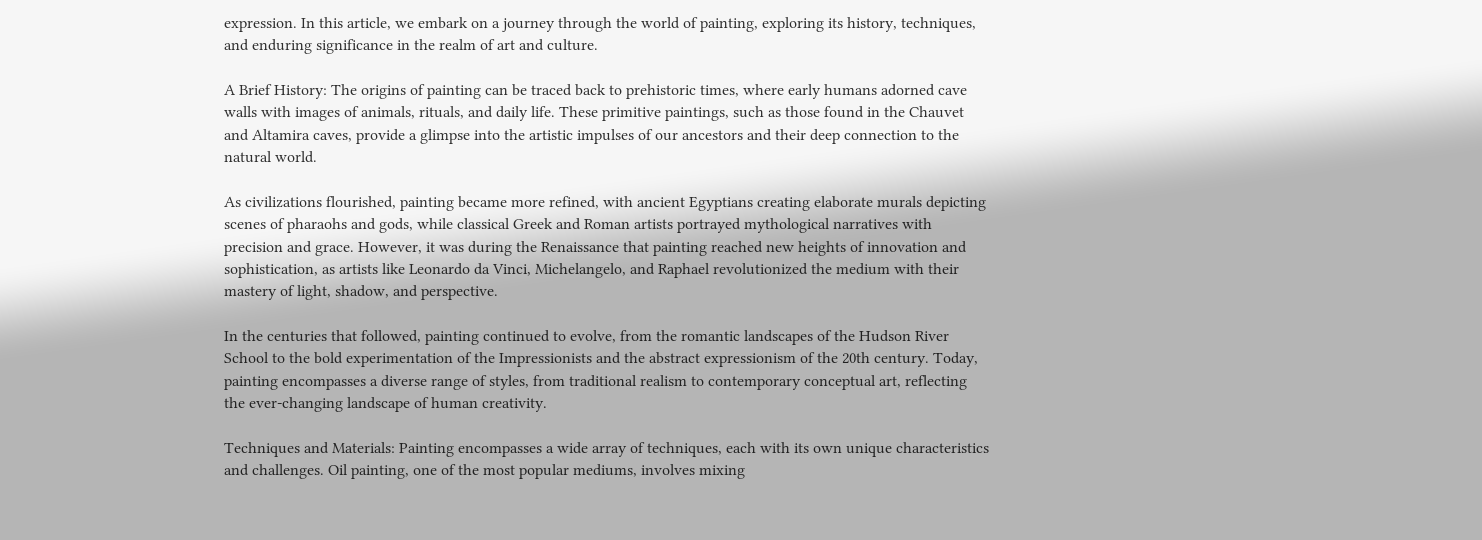expression. In this article, we embark on a journey through the world of painting, exploring its history, techniques, and enduring significance in the realm of art and culture.

A Brief History: The origins of painting can be traced back to prehistoric times, where early humans adorned cave walls with images of animals, rituals, and daily life. These primitive paintings, such as those found in the Chauvet and Altamira caves, provide a glimpse into the artistic impulses of our ancestors and their deep connection to the natural world.

As civilizations flourished, painting became more refined, with ancient Egyptians creating elaborate murals depicting scenes of pharaohs and gods, while classical Greek and Roman artists portrayed mythological narratives with precision and grace. However, it was during the Renaissance that painting reached new heights of innovation and sophistication, as artists like Leonardo da Vinci, Michelangelo, and Raphael revolutionized the medium with their mastery of light, shadow, and perspective.

In the centuries that followed, painting continued to evolve, from the romantic landscapes of the Hudson River School to the bold experimentation of the Impressionists and the abstract expressionism of the 20th century. Today, painting encompasses a diverse range of styles, from traditional realism to contemporary conceptual art, reflecting the ever-changing landscape of human creativity.

Techniques and Materials: Painting encompasses a wide array of techniques, each with its own unique characteristics and challenges. Oil painting, one of the most popular mediums, involves mixing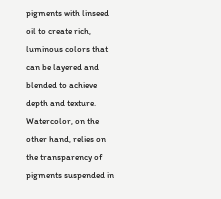pigments with linseed oil to create rich, luminous colors that can be layered and blended to achieve depth and texture. Watercolor, on the other hand, relies on the transparency of pigments suspended in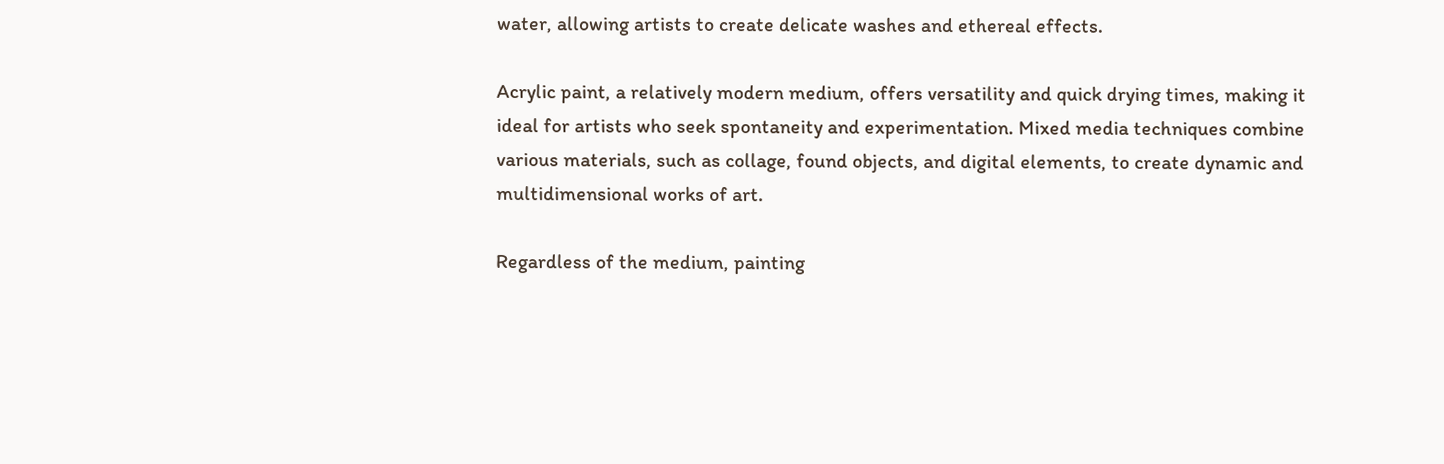water, allowing artists to create delicate washes and ethereal effects.

Acrylic paint, a relatively modern medium, offers versatility and quick drying times, making it ideal for artists who seek spontaneity and experimentation. Mixed media techniques combine various materials, such as collage, found objects, and digital elements, to create dynamic and multidimensional works of art.

Regardless of the medium, painting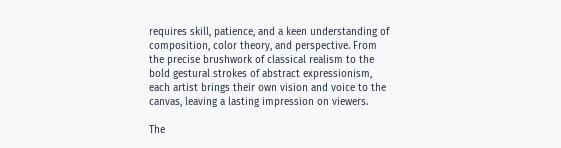requires skill, patience, and a keen understanding of composition, color theory, and perspective. From the precise brushwork of classical realism to the bold gestural strokes of abstract expressionism, each artist brings their own vision and voice to the canvas, leaving a lasting impression on viewers.

The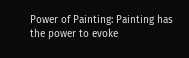Power of Painting: Painting has the power to evoke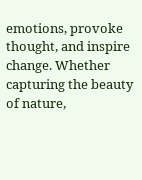emotions, provoke thought, and inspire change. Whether capturing the beauty of nature,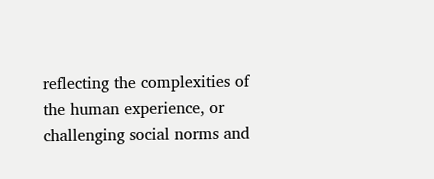reflecting the complexities of the human experience, or challenging social norms and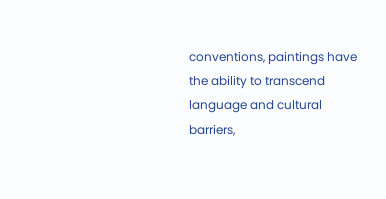conventions, paintings have the ability to transcend language and cultural barriers,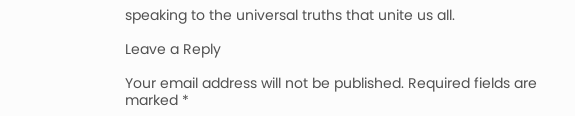speaking to the universal truths that unite us all.

Leave a Reply

Your email address will not be published. Required fields are marked *